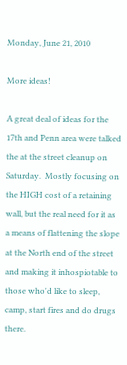Monday, June 21, 2010

More ideas!

A great deal of ideas for the 17th and Penn area were talked the at the street cleanup on Saturday.  Mostly focusing on the HIGH cost of a retaining wall, but the real need for it as a means of flattening the slope at the North end of the street and making it inhospiotable to those who'd like to sleep, camp, start fires and do drugs there.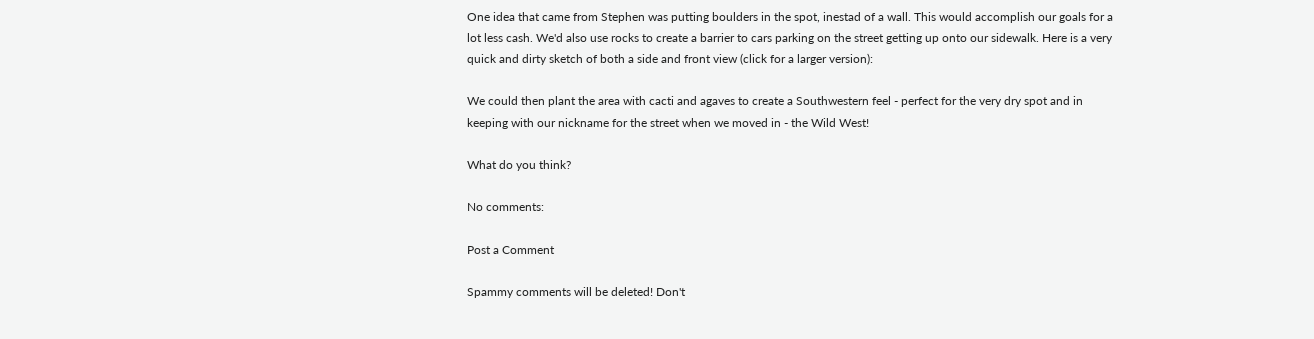One idea that came from Stephen was putting boulders in the spot, inestad of a wall. This would accomplish our goals for a lot less cash. We'd also use rocks to create a barrier to cars parking on the street getting up onto our sidewalk. Here is a very quick and dirty sketch of both a side and front view (click for a larger version):

We could then plant the area with cacti and agaves to create a Southwestern feel - perfect for the very dry spot and in keeping with our nickname for the street when we moved in - the Wild West!

What do you think?

No comments:

Post a Comment

Spammy comments will be deleted! Don't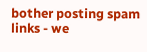bother posting spam links - we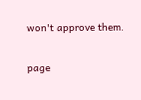won't approve them.

page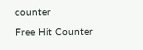counter
Free Hit Counter